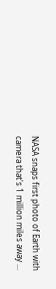NASA snaps first photo of Earth with camera that's 1 million miles away ...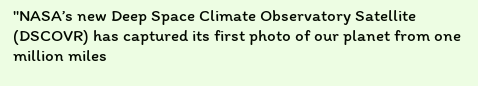"NASA’s new Deep Space Climate Observatory Satellite (DSCOVR) has captured its first photo of our planet from one million miles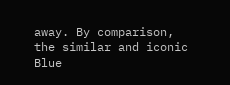away. By comparison, the similar and iconic Blue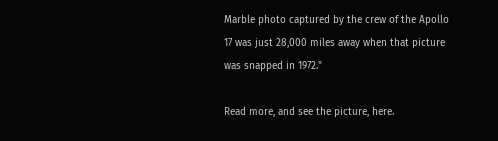Marble photo captured by the crew of the Apollo 17 was just 28,000 miles away when that picture was snapped in 1972."

Read more, and see the picture, here.